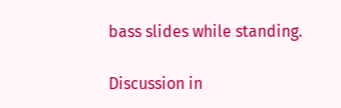bass slides while standing.

Discussion in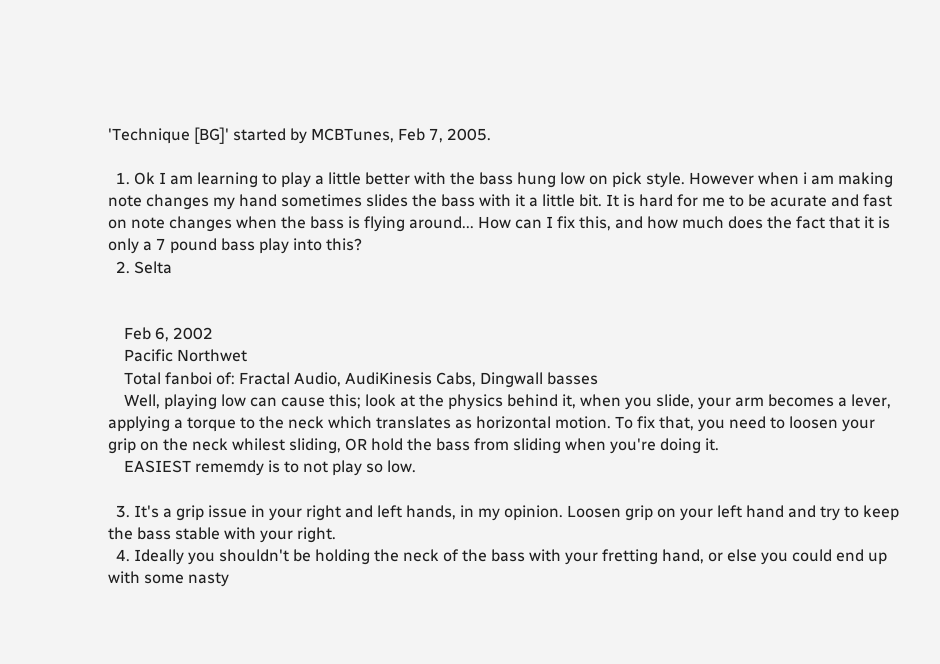'Technique [BG]' started by MCBTunes, Feb 7, 2005.

  1. Ok I am learning to play a little better with the bass hung low on pick style. However when i am making note changes my hand sometimes slides the bass with it a little bit. It is hard for me to be acurate and fast on note changes when the bass is flying around... How can I fix this, and how much does the fact that it is only a 7 pound bass play into this?
  2. Selta


    Feb 6, 2002
    Pacific Northwet
    Total fanboi of: Fractal Audio, AudiKinesis Cabs, Dingwall basses
    Well, playing low can cause this; look at the physics behind it, when you slide, your arm becomes a lever, applying a torque to the neck which translates as horizontal motion. To fix that, you need to loosen your grip on the neck whilest sliding, OR hold the bass from sliding when you're doing it.
    EASIEST rememdy is to not play so low.

  3. It's a grip issue in your right and left hands, in my opinion. Loosen grip on your left hand and try to keep the bass stable with your right.
  4. Ideally you shouldn't be holding the neck of the bass with your fretting hand, or else you could end up with some nasty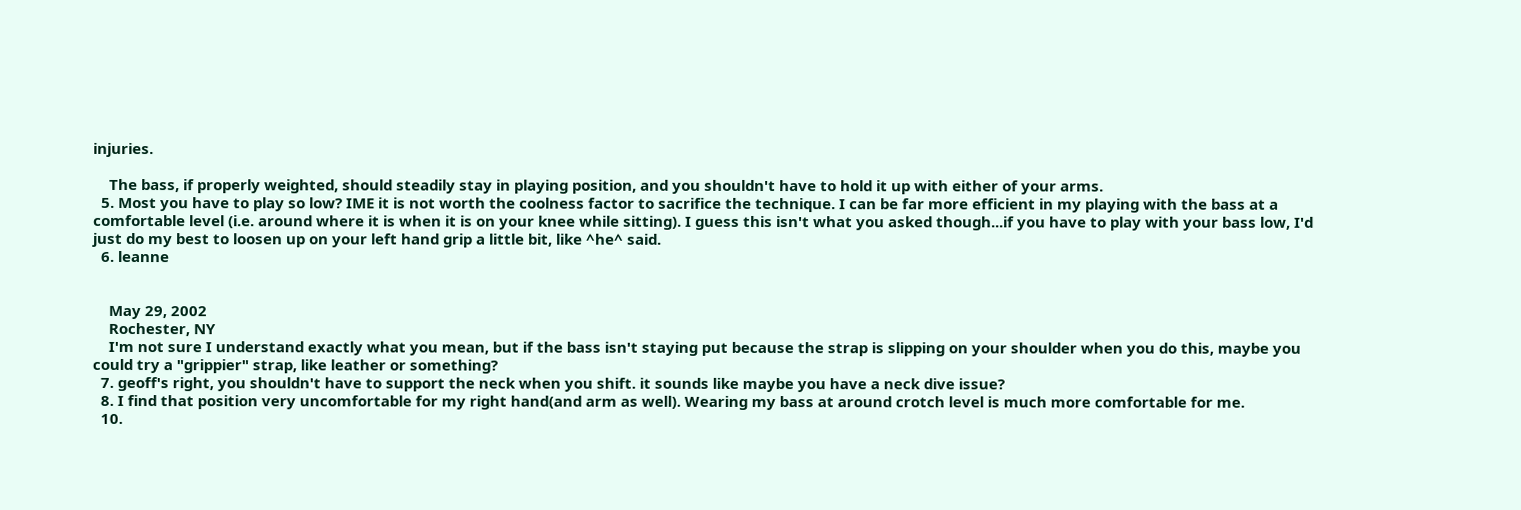injuries.

    The bass, if properly weighted, should steadily stay in playing position, and you shouldn't have to hold it up with either of your arms.
  5. Most you have to play so low? IME it is not worth the coolness factor to sacrifice the technique. I can be far more efficient in my playing with the bass at a comfortable level (i.e. around where it is when it is on your knee while sitting). I guess this isn't what you asked though...if you have to play with your bass low, I'd just do my best to loosen up on your left hand grip a little bit, like ^he^ said.
  6. leanne


    May 29, 2002
    Rochester, NY
    I'm not sure I understand exactly what you mean, but if the bass isn't staying put because the strap is slipping on your shoulder when you do this, maybe you could try a "grippier" strap, like leather or something?
  7. geoff's right, you shouldn't have to support the neck when you shift. it sounds like maybe you have a neck dive issue?
  8. I find that position very uncomfortable for my right hand(and arm as well). Wearing my bass at around crotch level is much more comfortable for me.
  10.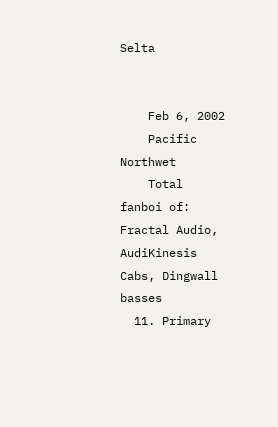Selta


    Feb 6, 2002
    Pacific Northwet
    Total fanboi of: Fractal Audio, AudiKinesis Cabs, Dingwall basses
  11. Primary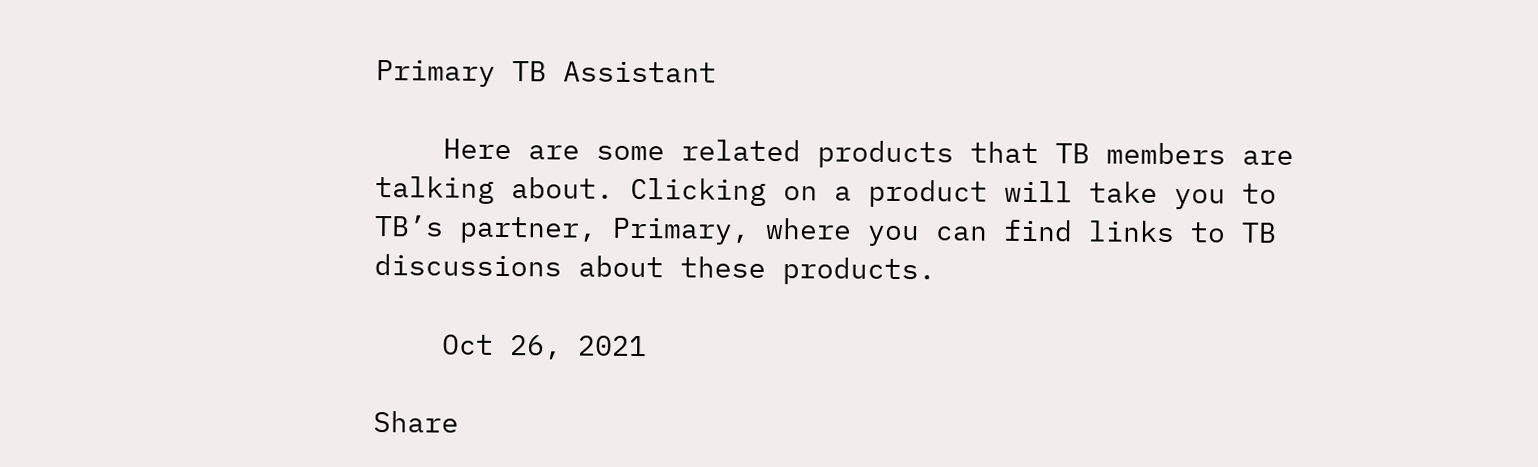Primary TB Assistant

    Here are some related products that TB members are talking about. Clicking on a product will take you to TB’s partner, Primary, where you can find links to TB discussions about these products.

    Oct 26, 2021

Share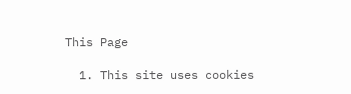This Page

  1. This site uses cookies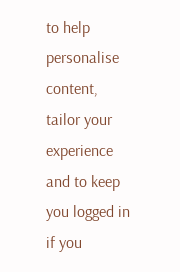to help personalise content, tailor your experience and to keep you logged in if you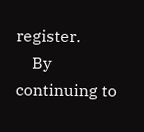register.
    By continuing to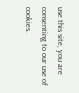use this site, you are consenting to our use of cookies.